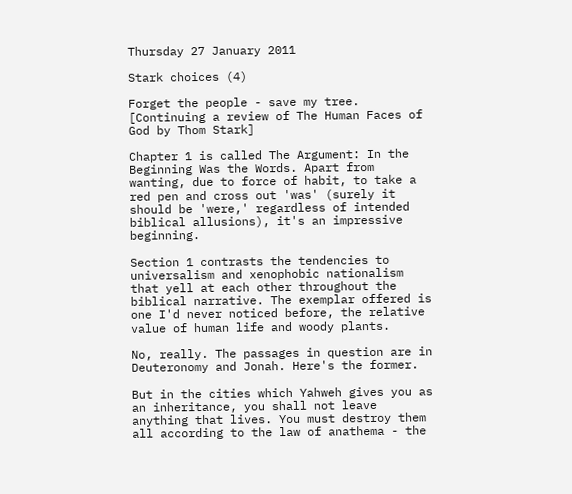Thursday 27 January 2011

Stark choices (4)

Forget the people - save my tree.
[Continuing a review of The Human Faces of God by Thom Stark]

Chapter 1 is called The Argument: In the Beginning Was the Words. Apart from wanting, due to force of habit, to take a red pen and cross out 'was' (surely it should be 'were,' regardless of intended biblical allusions), it's an impressive beginning.

Section 1 contrasts the tendencies to universalism and xenophobic nationalism that yell at each other throughout the biblical narrative. The exemplar offered is one I'd never noticed before, the relative value of human life and woody plants.

No, really. The passages in question are in Deuteronomy and Jonah. Here's the former.

But in the cities which Yahweh gives you as an inheritance, you shall not leave anything that lives. You must destroy them all according to the law of anathema - the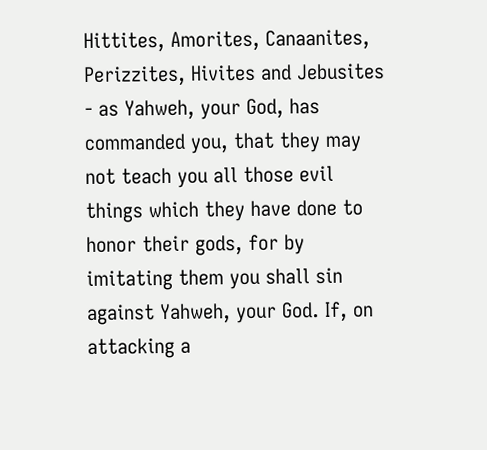Hittites, Amorites, Canaanites, Perizzites, Hivites and Jebusites - as Yahweh, your God, has commanded you, that they may not teach you all those evil things which they have done to honor their gods, for by imitating them you shall sin against Yahweh, your God. If, on attacking a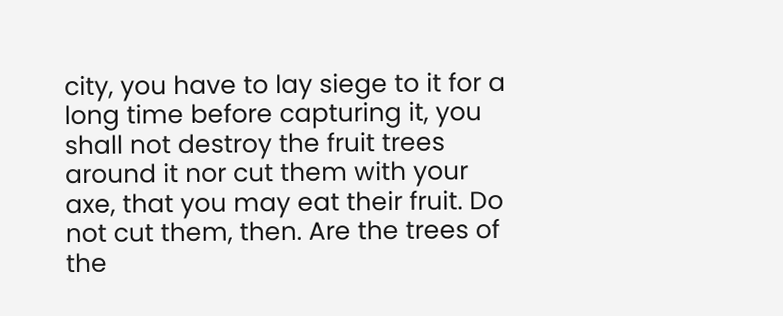city, you have to lay siege to it for a long time before capturing it, you shall not destroy the fruit trees around it nor cut them with your axe, that you may eat their fruit. Do not cut them, then. Are the trees of the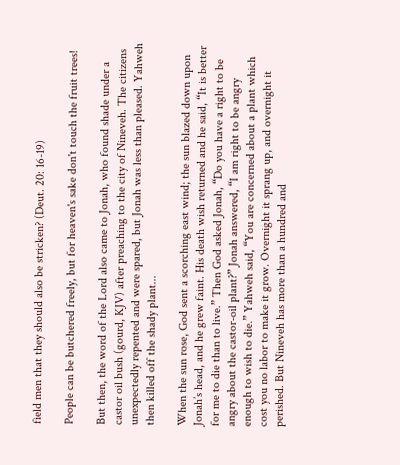field men that they should also be stricken? (Deut. 20: 16-19)

People can be butchered freely, but for heaven's sake don't touch the fruit trees!

But then, the word of the Lord also came to Jonah, who found shade under a castor oil bush (gourd, KJV) after preaching to the city of Nineveh. The citizens unexpectedly repented and were spared, but Jonah was less than pleased. Yahweh then killed off the shady plant...

When the sun rose, God sent a scorching east wind; the sun blazed down upon Jonah’s head, and he grew faint. His death wish returned and he said, “It is better for me to die than to live.” Then God asked Jonah, “Do you have a right to be angry about the castor-oil plant?” Jonah answered, “I am right to be angry enough to wish to die.” Yahweh said, “You are concerned about a plant which cost you no labor to make it grow. Overnight it sprang up, and overnight it perished. But Nineveh has more than a hundred and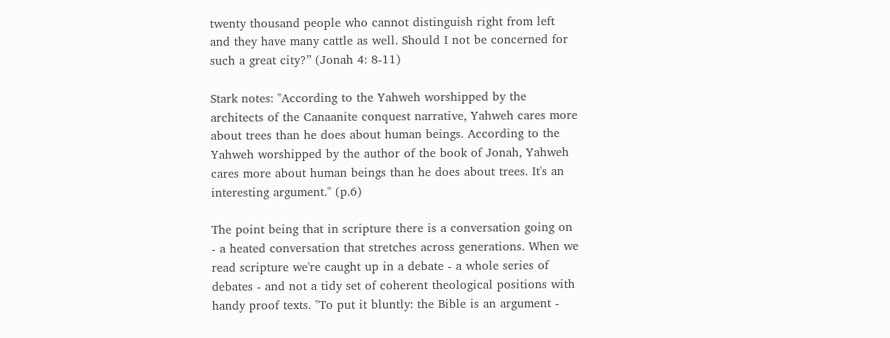twenty thousand people who cannot distinguish right from left and they have many cattle as well. Should I not be concerned for such a great city?” (Jonah 4: 8-11)

Stark notes: "According to the Yahweh worshipped by the architects of the Canaanite conquest narrative, Yahweh cares more about trees than he does about human beings. According to the Yahweh worshipped by the author of the book of Jonah, Yahweh cares more about human beings than he does about trees. It's an interesting argument." (p.6)

The point being that in scripture there is a conversation going on - a heated conversation that stretches across generations. When we read scripture we're caught up in a debate - a whole series of debates - and not a tidy set of coherent theological positions with handy proof texts. "To put it bluntly: the Bible is an argument -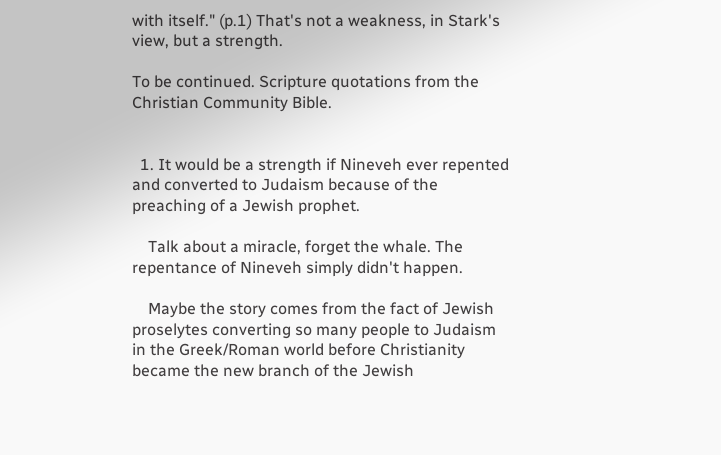with itself." (p.1) That's not a weakness, in Stark's view, but a strength.

To be continued. Scripture quotations from the Christian Community Bible.


  1. It would be a strength if Nineveh ever repented and converted to Judaism because of the preaching of a Jewish prophet.

    Talk about a miracle, forget the whale. The repentance of Nineveh simply didn't happen.

    Maybe the story comes from the fact of Jewish proselytes converting so many people to Judaism in the Greek/Roman world before Christianity became the new branch of the Jewish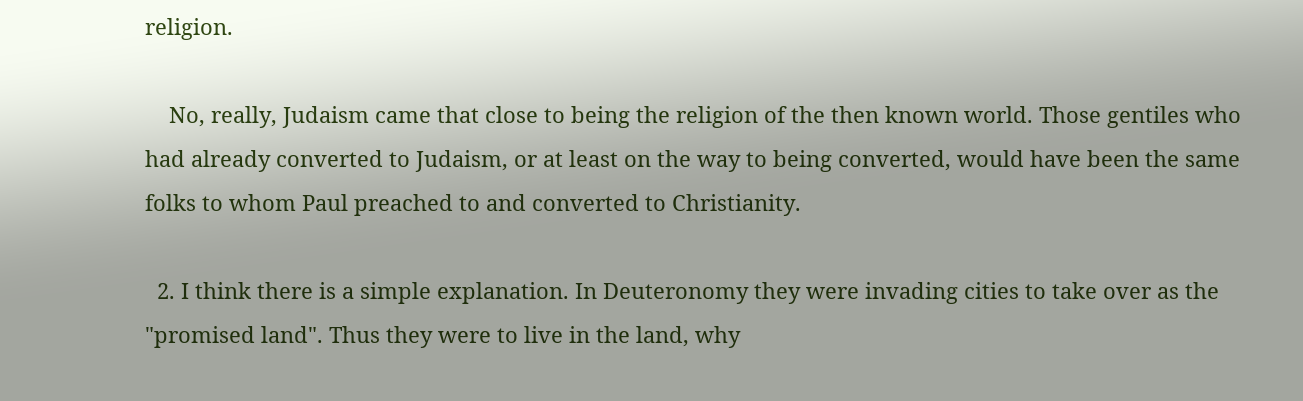religion.

    No, really, Judaism came that close to being the religion of the then known world. Those gentiles who had already converted to Judaism, or at least on the way to being converted, would have been the same folks to whom Paul preached to and converted to Christianity.

  2. I think there is a simple explanation. In Deuteronomy they were invading cities to take over as the "promised land". Thus they were to live in the land, why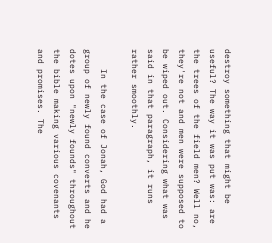destroy something that might be useful? The way it was put was: are the trees of the field men? Well no, they're not and men were supposed to be wiped out. Considering what was said in that paragraph, it runs rather smoothly.

    In the case of Jonah, God had a group of newly found converts and he dotes upon "newly founds" throughout the bible making various covenants and promises. The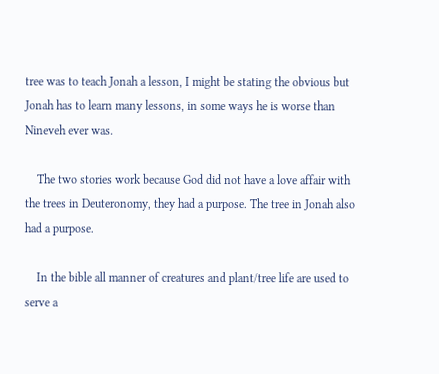tree was to teach Jonah a lesson, I might be stating the obvious but Jonah has to learn many lessons, in some ways he is worse than Nineveh ever was.

    The two stories work because God did not have a love affair with the trees in Deuteronomy, they had a purpose. The tree in Jonah also had a purpose.

    In the bible all manner of creatures and plant/tree life are used to serve a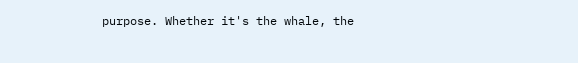purpose. Whether it's the whale, the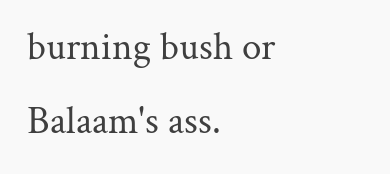burning bush or Balaam's ass.